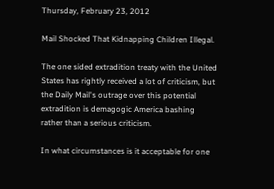Thursday, February 23, 2012

Mail Shocked That Kidnapping Children Illegal.

The one sided extradition treaty with the United States has rightly received a lot of criticism, but the Daily Mail's outrage over this potential extradition is demagogic America bashing rather than a serious criticism.

In what circumstances is it acceptable for one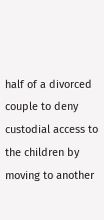half of a divorced couple to deny custodial access to the children by moving to another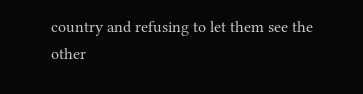country and refusing to let them see the other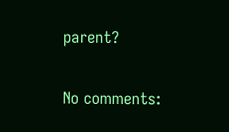parent?

No comments: